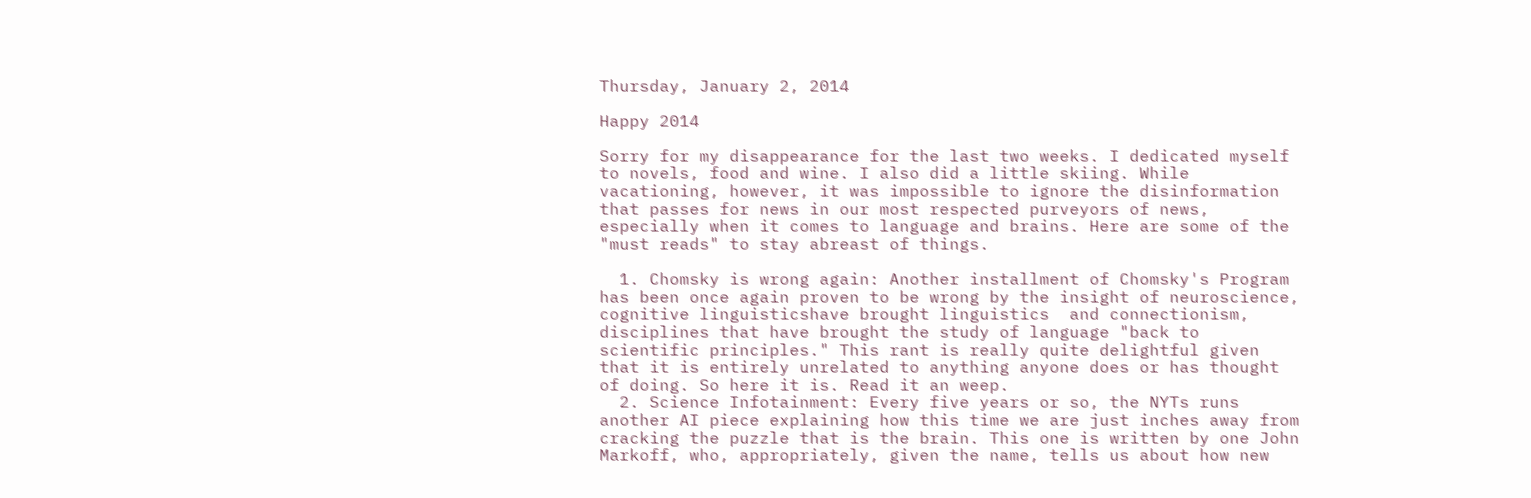Thursday, January 2, 2014

Happy 2014

Sorry for my disappearance for the last two weeks. I dedicated myself to novels, food and wine. I also did a little skiing. While vacationing, however, it was impossible to ignore the disinformation that passes for news in our most respected purveyors of news, especially when it comes to language and brains. Here are some of the "must reads" to stay abreast of things.

  1. Chomsky is wrong again: Another installment of Chomsky's Program has been once again proven to be wrong by the insight of neuroscience, cognitive linguisticshave brought linguistics  and connectionism, disciplines that have brought the study of language "back to scientific principles." This rant is really quite delightful given that it is entirely unrelated to anything anyone does or has thought of doing. So here it is. Read it an weep.
  2. Science Infotainment: Every five years or so, the NYTs runs another AI piece explaining how this time we are just inches away from cracking the puzzle that is the brain. This one is written by one John Markoff, who, appropriately, given the name, tells us about how new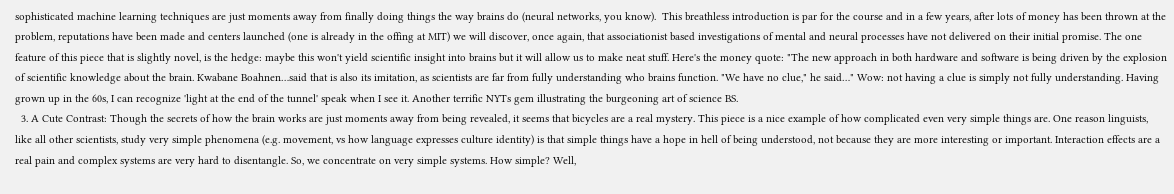sophisticated machine learning techniques are just moments away from finally doing things the way brains do (neural networks, you know).  This breathless introduction is par for the course and in a few years, after lots of money has been thrown at the problem, reputations have been made and centers launched (one is already in the offing at MIT) we will discover, once again, that associationist based investigations of mental and neural processes have not delivered on their initial promise. The one feature of this piece that is slightly novel, is the hedge: maybe this won't yield scientific insight into brains but it will allow us to make neat stuff. Here's the money quote: "The new approach in both hardware and software is being driven by the explosion of scientific knowledge about the brain. Kwabane Boahnen…said that is also its imitation, as scientists are far from fully understanding who brains function. "We have no clue," he said…" Wow: not having a clue is simply not fully understanding. Having grown up in the 60s, I can recognize 'light at the end of the tunnel' speak when I see it. Another terrific NYTs gem illustrating the burgeoning art of science BS.
  3. A Cute Contrast: Though the secrets of how the brain works are just moments away from being revealed, it seems that bicycles are a real mystery. This piece is a nice example of how complicated even very simple things are. One reason linguists, like all other scientists, study very simple phenomena (e.g. movement, vs how language expresses culture identity) is that simple things have a hope in hell of being understood, not because they are more interesting or important. Interaction effects are a real pain and complex systems are very hard to disentangle. So, we concentrate on very simple systems. How simple? Well,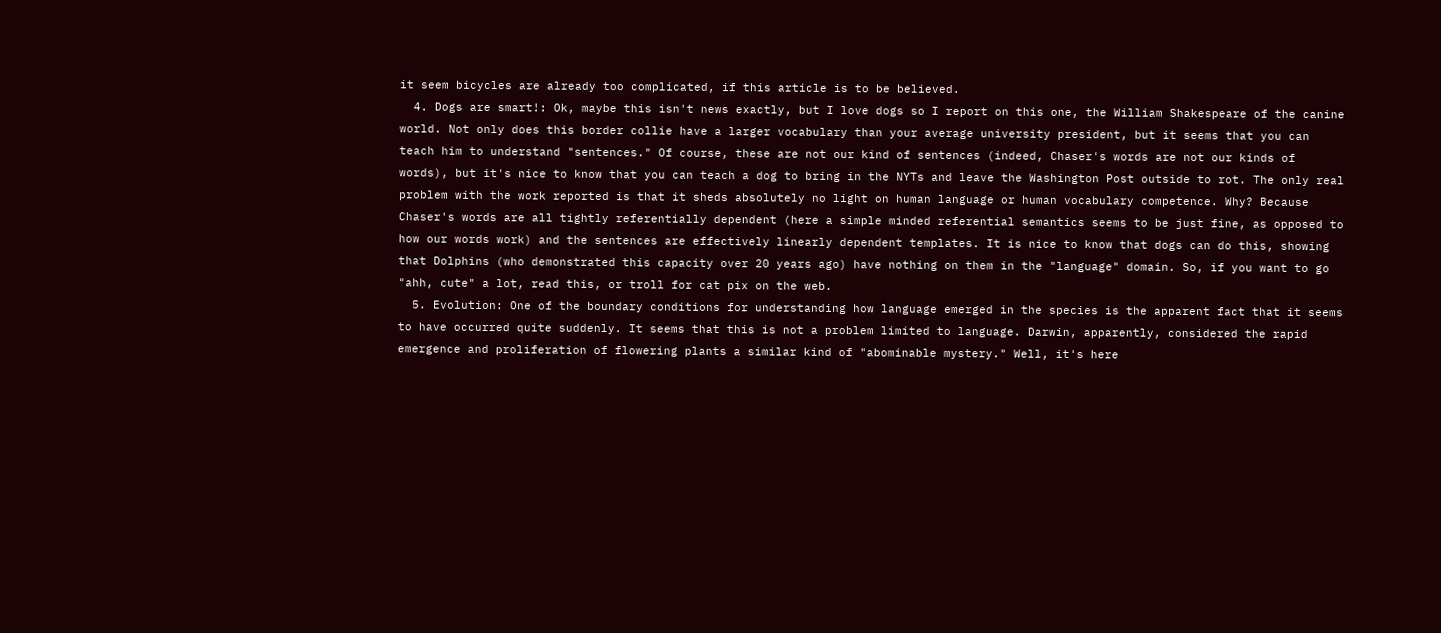it seem bicycles are already too complicated, if this article is to be believed.
  4. Dogs are smart!: Ok, maybe this isn't news exactly, but I love dogs so I report on this one, the William Shakespeare of the canine world. Not only does this border collie have a larger vocabulary than your average university president, but it seems that you can teach him to understand "sentences." Of course, these are not our kind of sentences (indeed, Chaser's words are not our kinds of words), but it's nice to know that you can teach a dog to bring in the NYTs and leave the Washington Post outside to rot. The only real problem with the work reported is that it sheds absolutely no light on human language or human vocabulary competence. Why? Because Chaser's words are all tightly referentially dependent (here a simple minded referential semantics seems to be just fine, as opposed to how our words work) and the sentences are effectively linearly dependent templates. It is nice to know that dogs can do this, showing that Dolphins (who demonstrated this capacity over 20 years ago) have nothing on them in the "language" domain. So, if you want to go "ahh, cute" a lot, read this, or troll for cat pix on the web.
  5. Evolution: One of the boundary conditions for understanding how language emerged in the species is the apparent fact that it seems to have occurred quite suddenly. It seems that this is not a problem limited to language. Darwin, apparently, considered the rapid emergence and proliferation of flowering plants a similar kind of "abominable mystery." Well, it's here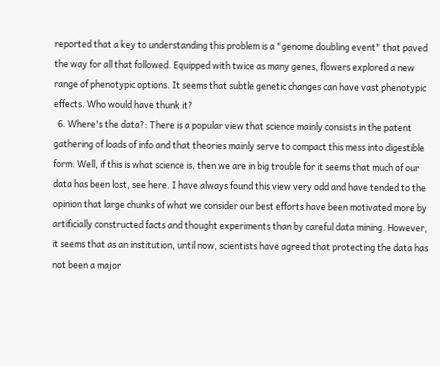reported that a key to understanding this problem is a "genome doubling event" that paved the way for all that followed. Equipped with twice as many genes, flowers explored a new range of phenotypic options. It seems that subtle genetic changes can have vast phenotypic effects. Who would have thunk it?
  6. Where's the data?: There is a popular view that science mainly consists in the patent gathering of loads of info and that theories mainly serve to compact this mess into digestible form. Well, if this is what science is, then we are in big trouble for it seems that much of our data has been lost, see here. I have always found this view very odd and have tended to the opinion that large chunks of what we consider our best efforts have been motivated more by artificially constructed facts and thought experiments than by careful data mining. However, it seems that as an institution, until now, scientists have agreed that protecting the data has not been a major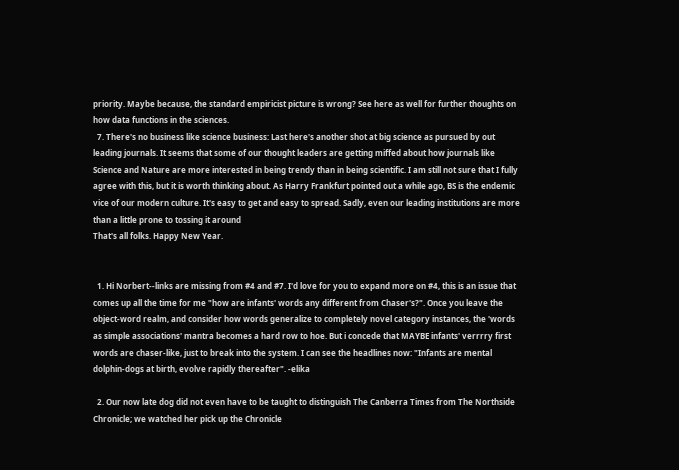priority. Maybe because, the standard empiricist picture is wrong? See here as well for further thoughts on how data functions in the sciences.
  7. There's no business like science business: Last here's another shot at big science as pursued by out leading journals. It seems that some of our thought leaders are getting miffed about how journals like Science and Nature are more interested in being trendy than in being scientific. I am still not sure that I fully agree with this, but it is worth thinking about. As Harry Frankfurt pointed out a while ago, BS is the endemic vice of our modern culture. It's easy to get and easy to spread. Sadly, even our leading institutions are more than a little prone to tossing it around
That's all folks. Happy New Year.


  1. Hi Norbert--links are missing from #4 and #7. I'd love for you to expand more on #4, this is an issue that comes up all the time for me "how are infants' words any different from Chaser's?". Once you leave the object-word realm, and consider how words generalize to completely novel category instances, the 'words as simple associations' mantra becomes a hard row to hoe. But i concede that MAYBE infants' verrrry first words are chaser-like, just to break into the system. I can see the headlines now: "Infants are mental dolphin-dogs at birth, evolve rapidly thereafter". -elika

  2. Our now late dog did not even have to be taught to distinguish The Canberra Times from The Northside Chronicle; we watched her pick up the Chronicle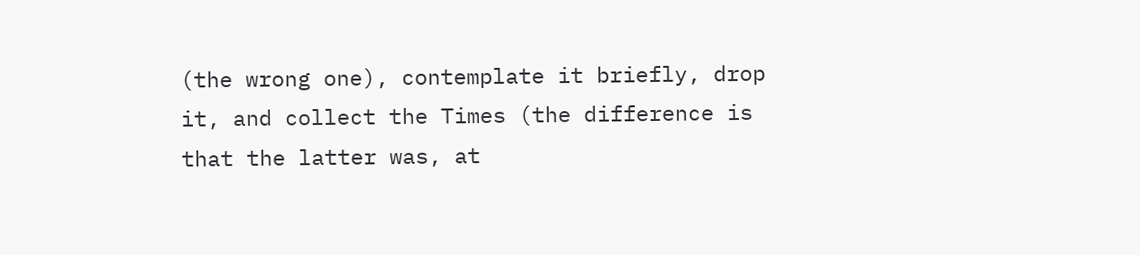(the wrong one), contemplate it briefly, drop it, and collect the Times (the difference is that the latter was, at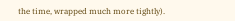the time, wrapped much more tightly).